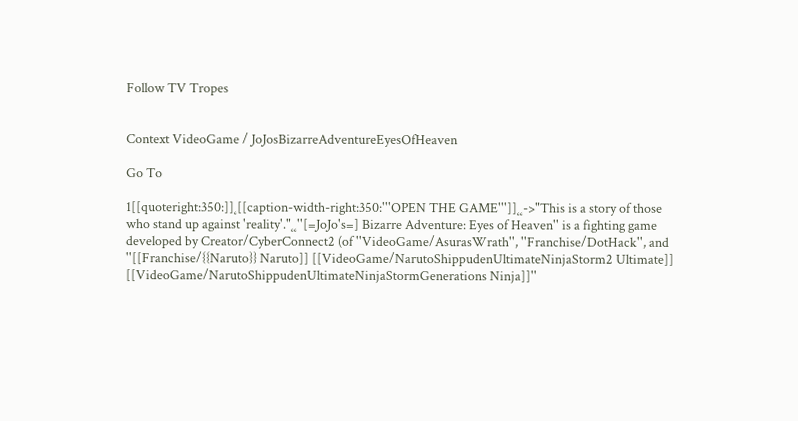Follow TV Tropes


Context VideoGame / JoJosBizarreAdventureEyesOfHeaven

Go To

1[[quoteright:350:]]˛[[caption-width-right:350:'''OPEN THE GAME''']]˛˛->"This is a story of those who stand up against 'reality'."˛˛''[=JoJo's=] Bizarre Adventure: Eyes of Heaven'' is a fighting game developed by Creator/CyberConnect2 (of ''VideoGame/AsurasWrath'', ''Franchise/DotHack'', and ''[[Franchise/{{Naruto}} Naruto]] [[VideoGame/NarutoShippudenUltimateNinjaStorm2 Ultimate]] [[VideoGame/NarutoShippudenUltimateNinjaStormGenerations Ninja]]''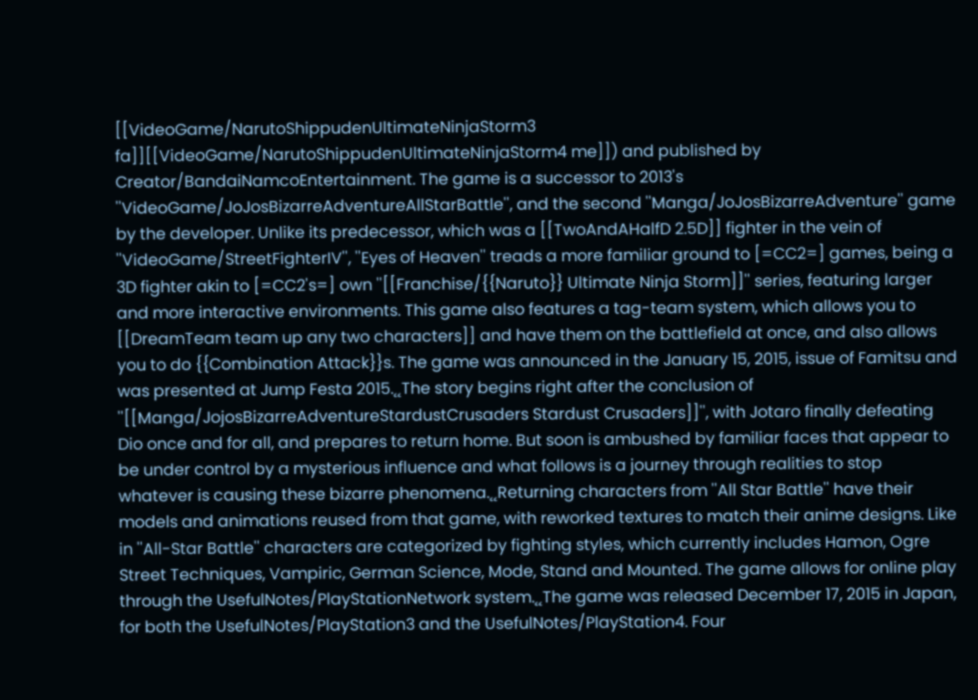[[VideoGame/NarutoShippudenUltimateNinjaStorm3 fa]][[VideoGame/NarutoShippudenUltimateNinjaStorm4 me]]) and published by Creator/BandaiNamcoEntertainment. The game is a successor to 2013's ''VideoGame/JoJosBizarreAdventureAllStarBattle'', and the second ''Manga/JoJosBizarreAdventure'' game by the developer. Unlike its predecessor, which was a [[TwoAndAHalfD 2.5D]] fighter in the vein of ''VideoGame/StreetFighterIV'', ''Eyes of Heaven'' treads a more familiar ground to [=CC2=] games, being a 3D fighter akin to [=CC2's=] own ''[[Franchise/{{Naruto}} Ultimate Ninja Storm]]'' series, featuring larger and more interactive environments. This game also features a tag-team system, which allows you to [[DreamTeam team up any two characters]] and have them on the battlefield at once, and also allows you to do {{Combination Attack}}s. The game was announced in the January 15, 2015, issue of Famitsu and was presented at Jump Festa 2015.˛˛The story begins right after the conclusion of ''[[Manga/JojosBizarreAdventureStardustCrusaders Stardust Crusaders]]'', with Jotaro finally defeating Dio once and for all, and prepares to return home. But soon is ambushed by familiar faces that appear to be under control by a mysterious influence and what follows is a journey through realities to stop whatever is causing these bizarre phenomena.˛˛Returning characters from ''All Star Battle'' have their models and animations reused from that game, with reworked textures to match their anime designs. Like in ''All-Star Battle'' characters are categorized by fighting styles, which currently includes Hamon, Ogre Street Techniques, Vampiric, German Science, Mode, Stand and Mounted. The game allows for online play through the UsefulNotes/PlayStationNetwork system.˛˛The game was released December 17, 2015 in Japan, for both the UsefulNotes/PlayStation3 and the UsefulNotes/PlayStation4. Four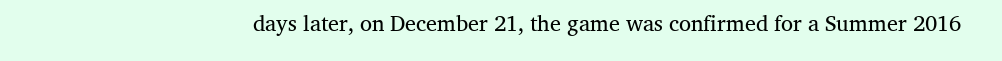days later, on December 21, the game was confirmed for a Summer 2016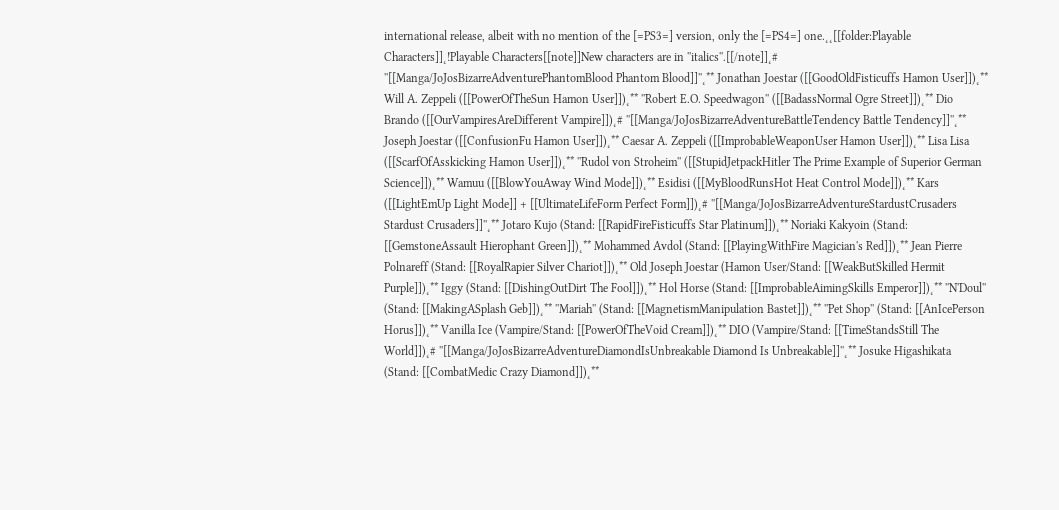international release, albeit with no mention of the [=PS3=] version, only the [=PS4=] one.˛˛[[folder:Playable Characters]]˛!Playable Characters[[note]]New characters are in ''italics''.[[/note]]˛# ''[[Manga/JoJosBizarreAdventurePhantomBlood Phantom Blood]]''˛** Jonathan Joestar ([[GoodOldFisticuffs Hamon User]])˛** Will A. Zeppeli ([[PowerOfTheSun Hamon User]])˛** ''Robert E.O. Speedwagon'' ([[BadassNormal Ogre Street]])˛** Dio Brando ([[OurVampiresAreDifferent Vampire]])˛# ''[[Manga/JoJosBizarreAdventureBattleTendency Battle Tendency]]''˛** Joseph Joestar ([[ConfusionFu Hamon User]])˛** Caesar A. Zeppeli ([[ImprobableWeaponUser Hamon User]])˛** Lisa Lisa ([[ScarfOfAsskicking Hamon User]])˛** ''Rudol von Stroheim'' ([[StupidJetpackHitler The Prime Example of Superior German Science]])˛** Wamuu ([[BlowYouAway Wind Mode]])˛** Esidisi ([[MyBloodRunsHot Heat Control Mode]])˛** Kars ([[LightEmUp Light Mode]] + [[UltimateLifeForm Perfect Form]])˛# ''[[Manga/JoJosBizarreAdventureStardustCrusaders Stardust Crusaders]]''˛** Jotaro Kujo (Stand: [[RapidFireFisticuffs Star Platinum]])˛** Noriaki Kakyoin (Stand: [[GemstoneAssault Hierophant Green]])˛** Mohammed Avdol (Stand: [[PlayingWithFire Magician's Red]])˛** Jean Pierre Polnareff (Stand: [[RoyalRapier Silver Chariot]])˛** Old Joseph Joestar (Hamon User/Stand: [[WeakButSkilled Hermit Purple]])˛** Iggy (Stand: [[DishingOutDirt The Fool]])˛** Hol Horse (Stand: [[ImprobableAimingSkills Emperor]])˛** ''N'Doul'' (Stand: [[MakingASplash Geb]])˛** ''Mariah'' (Stand: [[MagnetismManipulation Bastet]])˛** ''Pet Shop'' (Stand: [[AnIcePerson Horus]])˛** Vanilla Ice (Vampire/Stand: [[PowerOfTheVoid Cream]])˛** DIO (Vampire/Stand: [[TimeStandsStill The World]])˛# ''[[Manga/JoJosBizarreAdventureDiamondIsUnbreakable Diamond Is Unbreakable]]''˛** Josuke Higashikata (Stand: [[CombatMedic Crazy Diamond]])˛**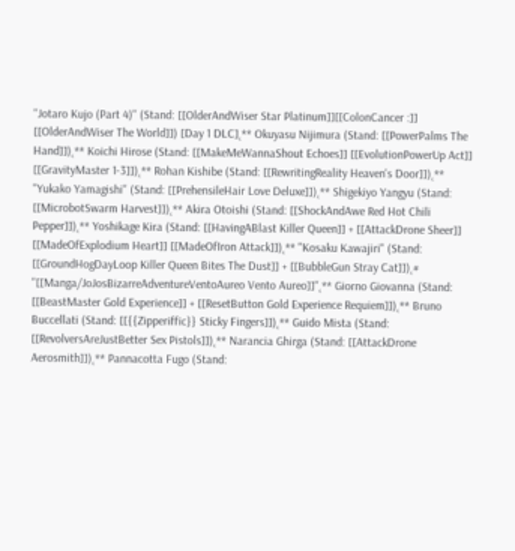''Jotaro Kujo (Part 4)'' (Stand: [[OlderAndWiser Star Platinum]][[ColonCancer :]] [[OlderAndWiser The World]]) [Day 1 DLC]˛** Okuyasu Nijimura (Stand: [[PowerPalms The Hand]])˛** Koichi Hirose (Stand: [[MakeMeWannaShout Echoes]] [[EvolutionPowerUp Act]] [[GravityMaster 1-3]])˛** Rohan Kishibe (Stand: [[RewritingReality Heaven's Door]])˛** ''Yukako Yamagishi'' (Stand: [[PrehensileHair Love Deluxe]])˛** Shigekiyo Yangyu (Stand: [[MicrobotSwarm Harvest]])˛** Akira Otoishi (Stand: [[ShockAndAwe Red Hot Chili Pepper]])˛** Yoshikage Kira (Stand: [[HavingABlast Killer Queen]] + [[AttackDrone Sheer]] [[MadeOfExplodium Heart]] [[MadeOfIron Attack]])˛** "Kosaku Kawajiri" (Stand: [[GroundHogDayLoop Killer Queen Bites The Dust]] + [[BubbleGun Stray Cat]])˛# ''[[Manga/JoJosBizarreAdventureVentoAureo Vento Aureo]]''˛** Giorno Giovanna (Stand: [[BeastMaster Gold Experience]] + [[ResetButton Gold Experience Requiem]])˛** Bruno Buccellati (Stand: [[{{Zipperiffic}} Sticky Fingers]])˛** Guido Mista (Stand: [[RevolversAreJustBetter Sex Pistols]])˛** Narancia Ghirga (Stand: [[AttackDrone Aerosmith]])˛** Pannacotta Fugo (Stand: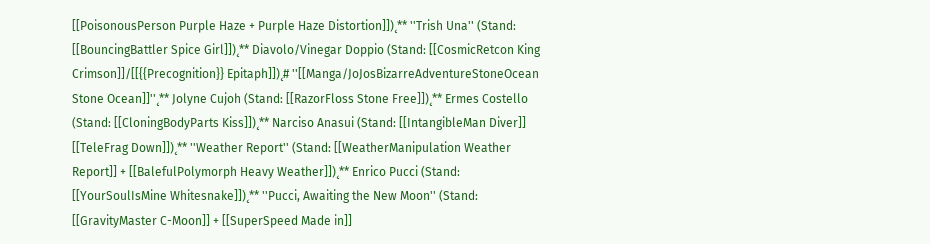[[PoisonousPerson Purple Haze + Purple Haze Distortion]])˛** ''Trish Una'' (Stand: [[BouncingBattler Spice Girl]])˛** Diavolo/Vinegar Doppio (Stand: [[CosmicRetcon King Crimson]]/[[{{Precognition}} Epitaph]])˛# ''[[Manga/JoJosBizarreAdventureStoneOcean Stone Ocean]]''˛** Jolyne Cujoh (Stand: [[RazorFloss Stone Free]])˛** Ermes Costello (Stand: [[CloningBodyParts Kiss]])˛** Narciso Anasui (Stand: [[IntangibleMan Diver]] [[TeleFrag Down]])˛** ''Weather Report'' (Stand: [[WeatherManipulation Weather Report]] + [[BalefulPolymorph Heavy Weather]])˛** Enrico Pucci (Stand: [[YourSoulIsMine Whitesnake]])˛** ''Pucci, Awaiting the New Moon'' (Stand: [[GravityMaster C-Moon]] + [[SuperSpeed Made in]]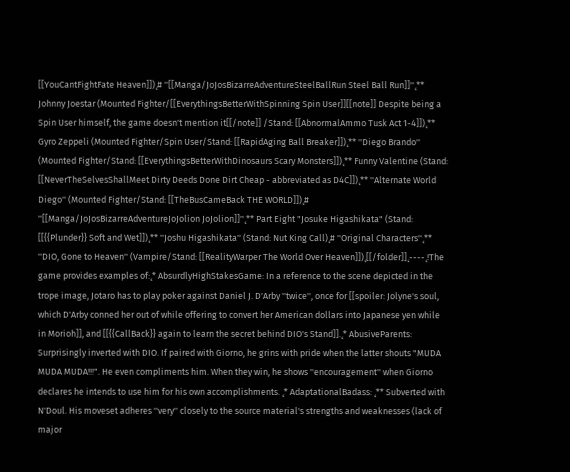[[YouCantFightFate Heaven]])˛# ''[[Manga/JoJosBizarreAdventureSteelBallRun Steel Ball Run]]''˛** Johnny Joestar (Mounted Fighter/[[EverythingsBetterWithSpinning Spin User]][[note]] Despite being a Spin User himself, the game doesn't mention it[[/note]] /Stand: [[AbnormalAmmo Tusk Act 1-4]])˛** Gyro Zeppeli (Mounted Fighter/Spin User/Stand: [[RapidAging Ball Breaker]])˛** ''Diego Brando'' (Mounted Fighter/Stand: [[EverythingsBetterWithDinosaurs Scary Monsters]])˛** Funny Valentine (Stand: [[NeverTheSelvesShallMeet Dirty Deeds Done Dirt Cheap - abbreviated as D4C]])˛** ''Alternate World Diego'' (Mounted Fighter/Stand: [[TheBusCameBack THE WORLD]])˛# ''[[Manga/JoJosBizarreAdventureJoJolion JoJolion]]''˛** Part Eight "Josuke Higashikata" (Stand: [[{{Plunder}} Soft and Wet]])˛** ''Joshu Higashikata'' (Stand: Nut King Call)˛# ''Original Characters''˛** ''DIO, Gone to Heaven'' (Vampire/Stand: [[RealityWarper The World Over Heaven]])˛[[/folder]]˛----˛!The game provides examples of:˛* AbsurdlyHighStakesGame: In a reference to the scene depicted in the trope image, Jotaro has to play poker against Daniel J. D'Arby ''twice'', once for [[spoiler: Jolyne's soul, which D'Arby conned her out of while offering to convert her American dollars into Japanese yen while in Morioh]], and [[{{CallBack}} again to learn the secret behind DIO's Stand]].˛* AbusiveParents: Surprisingly inverted with DIO. If paired with Giorno, he grins with pride when the latter shouts "MUDA MUDA MUDA!!!". He even compliments him. When they win, he shows ''encouragement'' when Giorno declares he intends to use him for his own accomplishments. ˛* AdaptationalBadass: ˛** Subverted with N'Doul. His moveset adheres ''very'' closely to the source material's strengths and weaknesses (lack of major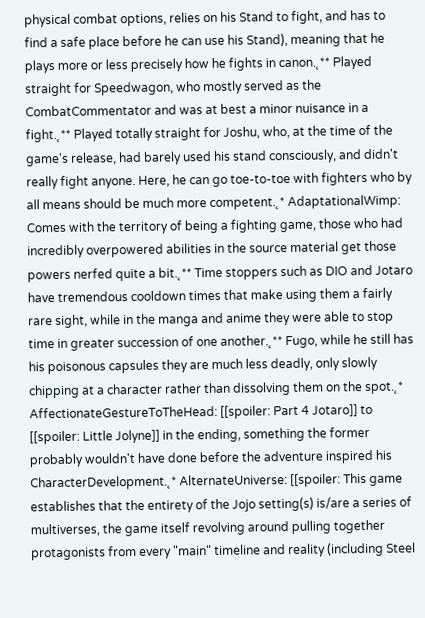physical combat options, relies on his Stand to fight, and has to find a safe place before he can use his Stand), meaning that he plays more or less precisely how he fights in canon.˛** Played straight for Speedwagon, who mostly served as the CombatCommentator and was at best a minor nuisance in a fight.˛** Played totally straight for Joshu, who, at the time of the game's release, had barely used his stand consciously, and didn't really fight anyone. Here, he can go toe-to-toe with fighters who by all means should be much more competent.˛* AdaptationalWimp: Comes with the territory of being a fighting game, those who had incredibly overpowered abilities in the source material get those powers nerfed quite a bit.˛** Time stoppers such as DIO and Jotaro have tremendous cooldown times that make using them a fairly rare sight, while in the manga and anime they were able to stop time in greater succession of one another.˛** Fugo, while he still has his poisonous capsules they are much less deadly, only slowly chipping at a character rather than dissolving them on the spot.˛* AffectionateGestureToTheHead: [[spoiler: Part 4 Jotaro]] to [[spoiler: Little Jolyne]] in the ending, something the former probably wouldn't have done before the adventure inspired his CharacterDevelopment.˛* AlternateUniverse: [[spoiler: This game establishes that the entirety of the Jojo setting(s) is/are a series of multiverses, the game itself revolving around pulling together protagonists from every "main" timeline and reality (including Steel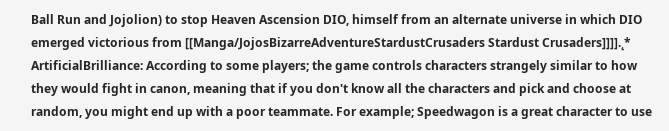Ball Run and Jojolion) to stop Heaven Ascension DIO, himself from an alternate universe in which DIO emerged victorious from [[Manga/JojosBizarreAdventureStardustCrusaders Stardust Crusaders]]]].˛* ArtificialBrilliance: According to some players; the game controls characters strangely similar to how they would fight in canon, meaning that if you don't know all the characters and pick and choose at random, you might end up with a poor teammate. For example; Speedwagon is a great character to use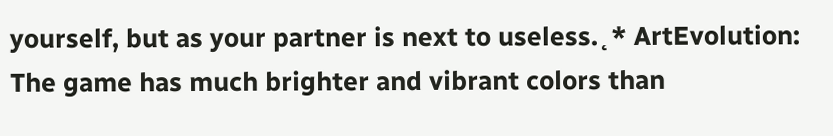yourself, but as your partner is next to useless.˛* ArtEvolution: The game has much brighter and vibrant colors than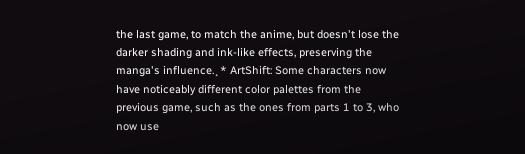the last game, to match the anime, but doesn't lose the darker shading and ink-like effects, preserving the manga's influence.˛* ArtShift: Some characters now have noticeably different color palettes from the previous game, such as the ones from parts 1 to 3, who now use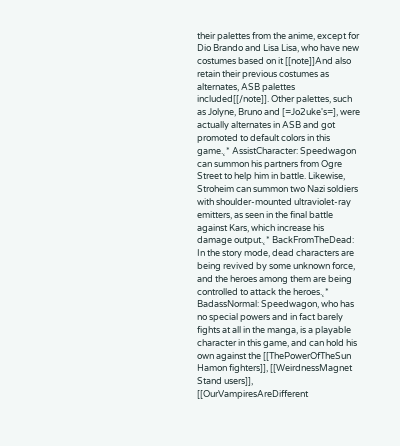their palettes from the anime, except for Dio Brando and Lisa Lisa, who have new costumes based on it [[note]]And also retain their previous costumes as alternates, ASB palettes included[[/note]]. Other palettes, such as Jolyne, Bruno and [=Jo2uke's=], were actually alternates in ASB and got promoted to default colors in this game.˛* AssistCharacter: Speedwagon can summon his partners from Ogre Street to help him in battle. Likewise, Stroheim can summon two Nazi soldiers with shoulder-mounted ultraviolet-ray emitters, as seen in the final battle against Kars, which increase his damage output.˛* BackFromTheDead: In the story mode, dead characters are being revived by some unknown force, and the heroes among them are being controlled to attack the heroes.˛* BadassNormal: Speedwagon, who has no special powers and in fact barely fights at all in the manga, is a playable character in this game, and can hold his own against the [[ThePowerOfTheSun Hamon fighters]], [[WeirdnessMagnet Stand users]], [[OurVampiresAreDifferent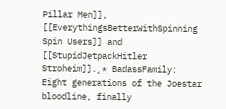Pillar Men]], [[EverythingsBetterWithSpinning Spin Users]] and [[StupidJetpackHitler Stroheim]].˛* BadassFamily: Eight generations of the Joestar bloodline, finally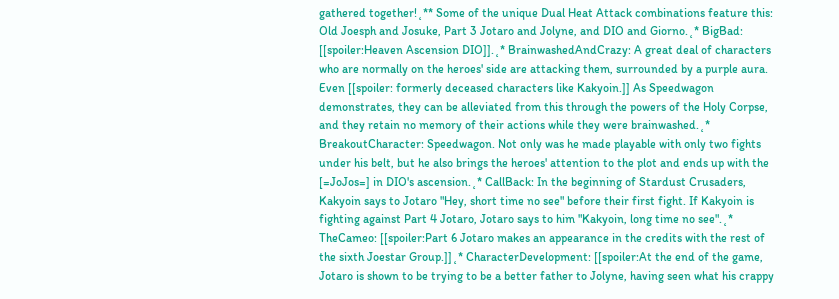gathered together!˛** Some of the unique Dual Heat Attack combinations feature this: Old Joesph and Josuke, Part 3 Jotaro and Jolyne, and DIO and Giorno.˛* BigBad: [[spoiler:Heaven Ascension DIO]].˛* BrainwashedAndCrazy: A great deal of characters who are normally on the heroes' side are attacking them, surrounded by a purple aura. Even [[spoiler: formerly deceased characters like Kakyoin.]] As Speedwagon demonstrates, they can be alleviated from this through the powers of the Holy Corpse, and they retain no memory of their actions while they were brainwashed.˛* BreakoutCharacter: Speedwagon. Not only was he made playable with only two fights under his belt, but he also brings the heroes' attention to the plot and ends up with the [=JoJos=] in DIO's ascension.˛* CallBack: In the beginning of Stardust Crusaders, Kakyoin says to Jotaro "Hey, short time no see" before their first fight. If Kakyoin is fighting against Part 4 Jotaro, Jotaro says to him "Kakyoin, long time no see".˛* TheCameo: [[spoiler:Part 6 Jotaro makes an appearance in the credits with the rest of the sixth Joestar Group.]]˛* CharacterDevelopment: [[spoiler:At the end of the game, Jotaro is shown to be trying to be a better father to Jolyne, having seen what his crappy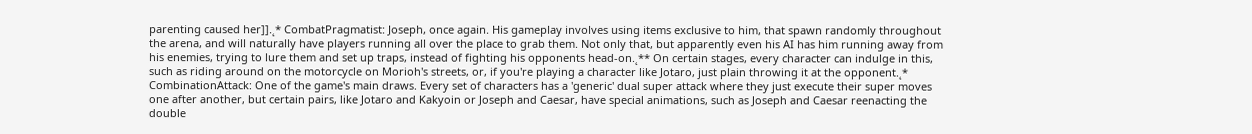parenting caused her]].˛* CombatPragmatist: Joseph, once again. His gameplay involves using items exclusive to him, that spawn randomly throughout the arena, and will naturally have players running all over the place to grab them. Not only that, but apparently even his AI has him running away from his enemies, trying to lure them and set up traps, instead of fighting his opponents head-on.˛** On certain stages, every character can indulge in this, such as riding around on the motorcycle on Morioh's streets, or, if you're playing a character like Jotaro, just plain throwing it at the opponent.˛* CombinationAttack: One of the game's main draws. Every set of characters has a 'generic' dual super attack where they just execute their super moves one after another, but certain pairs, like Jotaro and Kakyoin or Joseph and Caesar, have special animations, such as Joseph and Caesar reenacting the double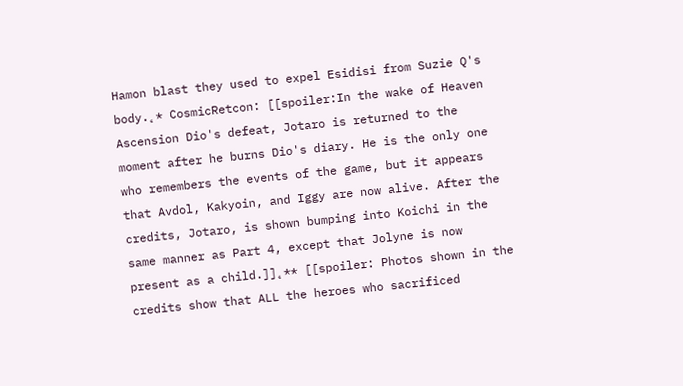Hamon blast they used to expel Esidisi from Suzie Q's body.˛* CosmicRetcon: [[spoiler:In the wake of Heaven Ascension Dio's defeat, Jotaro is returned to the moment after he burns Dio's diary. He is the only one who remembers the events of the game, but it appears that Avdol, Kakyoin, and Iggy are now alive. After the credits, Jotaro, is shown bumping into Koichi in the same manner as Part 4, except that Jolyne is now present as a child.]]˛** [[spoiler: Photos shown in the credits show that ALL the heroes who sacrificed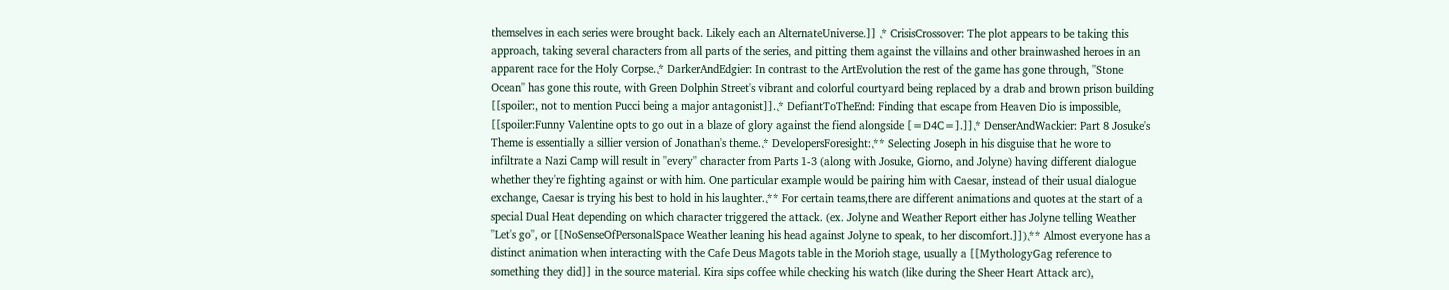themselves in each series were brought back. Likely each an AlternateUniverse.]] ˛* CrisisCrossover: The plot appears to be taking this approach, taking several characters from all parts of the series, and pitting them against the villains and other brainwashed heroes in an apparent race for the Holy Corpse.˛* DarkerAndEdgier: In contrast to the ArtEvolution the rest of the game has gone through, ''Stone Ocean'' has gone this route, with Green Dolphin Street's vibrant and colorful courtyard being replaced by a drab and brown prison building [[spoiler:, not to mention Pucci being a major antagonist]].˛* DefiantToTheEnd: Finding that escape from Heaven Dio is impossible, [[spoiler:Funny Valentine opts to go out in a blaze of glory against the fiend alongside [=D4C=].]]˛* DenserAndWackier: Part 8 Josuke's Theme is essentially a sillier version of Jonathan's theme.˛* DevelopersForesight:˛** Selecting Joseph in his disguise that he wore to infiltrate a Nazi Camp will result in ''every'' character from Parts 1-3 (along with Josuke, Giorno, and Jolyne) having different dialogue whether they're fighting against or with him. One particular example would be pairing him with Caesar, instead of their usual dialogue exchange, Caesar is trying his best to hold in his laughter.˛** For certain teams,there are different animations and quotes at the start of a special Dual Heat depending on which character triggered the attack. (ex. Jolyne and Weather Report either has Jolyne telling Weather ''Let's go'', or [[NoSenseOfPersonalSpace Weather leaning his head against Jolyne to speak, to her discomfort.]])˛** Almost everyone has a distinct animation when interacting with the Cafe Deus Magots table in the Morioh stage, usually a [[MythologyGag reference to something they did]] in the source material. Kira sips coffee while checking his watch (like during the Sheer Heart Attack arc),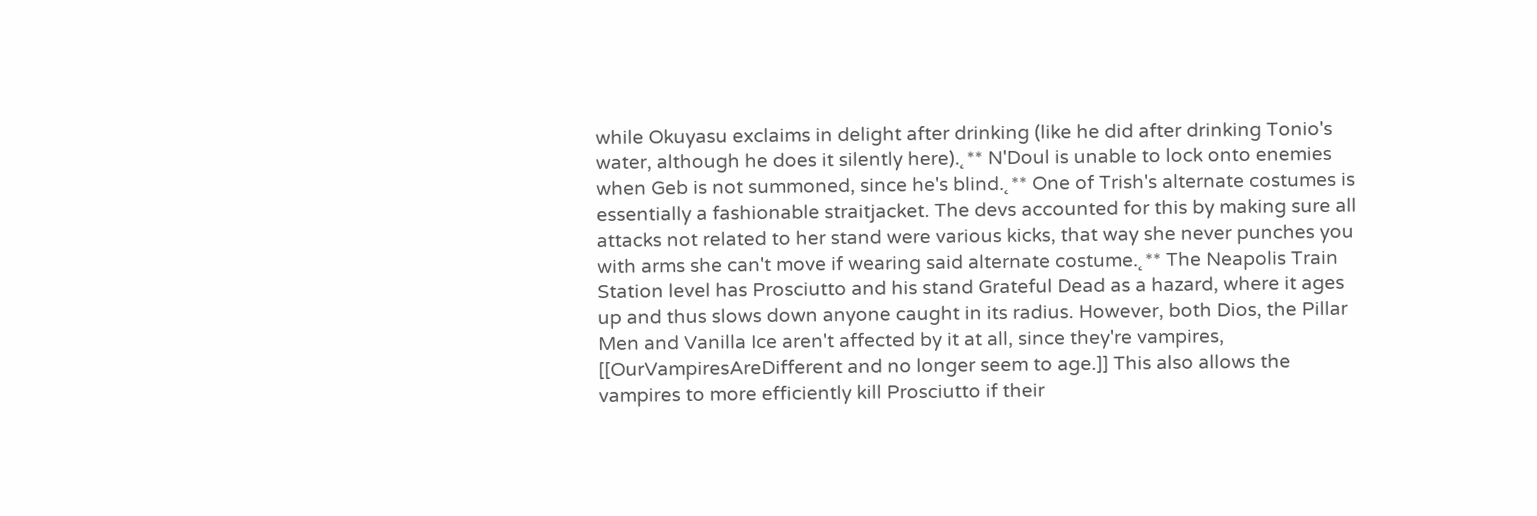while Okuyasu exclaims in delight after drinking (like he did after drinking Tonio's water, although he does it silently here).˛** N'Doul is unable to lock onto enemies when Geb is not summoned, since he's blind.˛** One of Trish's alternate costumes is essentially a fashionable straitjacket. The devs accounted for this by making sure all attacks not related to her stand were various kicks, that way she never punches you with arms she can't move if wearing said alternate costume.˛** The Neapolis Train Station level has Prosciutto and his stand Grateful Dead as a hazard, where it ages up and thus slows down anyone caught in its radius. However, both Dios, the Pillar Men and Vanilla Ice aren't affected by it at all, since they're vampires, [[OurVampiresAreDifferent and no longer seem to age.]] This also allows the vampires to more efficiently kill Prosciutto if their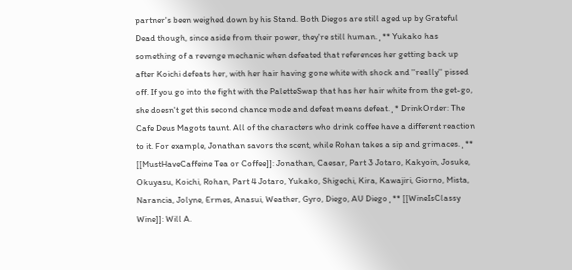partner's been weighed down by his Stand. Both Diegos are still aged up by Grateful Dead though, since aside from their power, they're still human.˛** Yukako has something of a revenge mechanic when defeated that references her getting back up after Koichi defeats her, with her hair having gone white with shock and ''really'' pissed off. If you go into the fight with the PaletteSwap that has her hair white from the get-go, she doesn't get this second chance mode and defeat means defeat.˛* DrinkOrder: The Cafe Deus Magots taunt. All of the characters who drink coffee have a different reaction to it. For example, Jonathan savors the scent, while Rohan takes a sip and grimaces.˛** [[MustHaveCaffeine Tea or Coffee]]: Jonathan, Caesar, Part 3 Jotaro, Kakyoin, Josuke, Okuyasu, Koichi, Rohan, Part 4 Jotaro, Yukako, Shigechi, Kira, Kawajiri, Giorno, Mista, Narancia, Jolyne, Ermes, Anasui, Weather, Gyro, Diego, AU Diego˛** [[WineIsClassy Wine]]: Will A.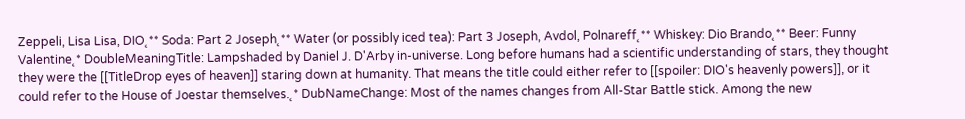Zeppeli, Lisa Lisa, DIO˛** Soda: Part 2 Joseph˛** Water (or possibly iced tea): Part 3 Joseph, Avdol, Polnareff˛** Whiskey: Dio Brando˛** Beer: Funny Valentine˛* DoubleMeaningTitle: Lampshaded by Daniel J. D'Arby in-universe. Long before humans had a scientific understanding of stars, they thought they were the [[TitleDrop eyes of heaven]] staring down at humanity. That means the title could either refer to [[spoiler: DIO's heavenly powers]], or it could refer to the House of Joestar themselves.˛* DubNameChange: Most of the names changes from All-Star Battle stick. Among the new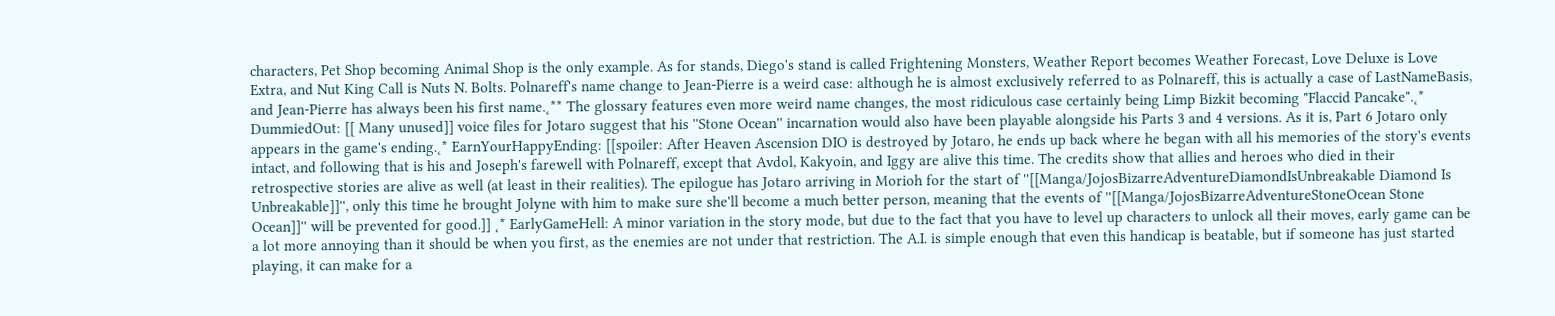characters, Pet Shop becoming Animal Shop is the only example. As for stands, Diego's stand is called Frightening Monsters, Weather Report becomes Weather Forecast, Love Deluxe is Love Extra, and Nut King Call is Nuts N. Bolts. Polnareff's name change to Jean-Pierre is a weird case: although he is almost exclusively referred to as Polnareff, this is actually a case of LastNameBasis, and Jean-Pierre has always been his first name.˛** The glossary features even more weird name changes, the most ridiculous case certainly being Limp Bizkit becoming "Flaccid Pancake".˛* DummiedOut: [[ Many unused]] voice files for Jotaro suggest that his ''Stone Ocean'' incarnation would also have been playable alongside his Parts 3 and 4 versions. As it is, Part 6 Jotaro only appears in the game's ending.˛* EarnYourHappyEnding: [[spoiler: After Heaven Ascension DIO is destroyed by Jotaro, he ends up back where he began with all his memories of the story's events intact, and following that is his and Joseph's farewell with Polnareff, except that Avdol, Kakyoin, and Iggy are alive this time. The credits show that allies and heroes who died in their retrospective stories are alive as well (at least in their realities). The epilogue has Jotaro arriving in Morioh for the start of ''[[Manga/JojosBizarreAdventureDiamondIsUnbreakable Diamond Is Unbreakable]]'', only this time he brought Jolyne with him to make sure she'll become a much better person, meaning that the events of ''[[Manga/JojosBizarreAdventureStoneOcean Stone Ocean]]'' will be prevented for good.]] ˛* EarlyGameHell: A minor variation in the story mode, but due to the fact that you have to level up characters to unlock all their moves, early game can be a lot more annoying than it should be when you first, as the enemies are not under that restriction. The A.I. is simple enough that even this handicap is beatable, but if someone has just started playing, it can make for a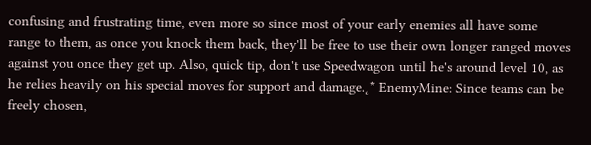confusing and frustrating time, even more so since most of your early enemies all have some range to them, as once you knock them back, they'll be free to use their own longer ranged moves against you once they get up. Also, quick tip, don't use Speedwagon until he's around level 10, as he relies heavily on his special moves for support and damage.˛* EnemyMine: Since teams can be freely chosen,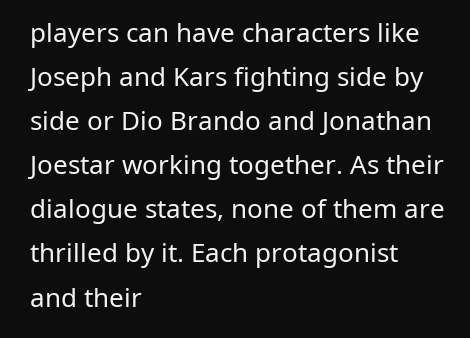players can have characters like Joseph and Kars fighting side by side or Dio Brando and Jonathan Joestar working together. As their dialogue states, none of them are thrilled by it. Each protagonist and their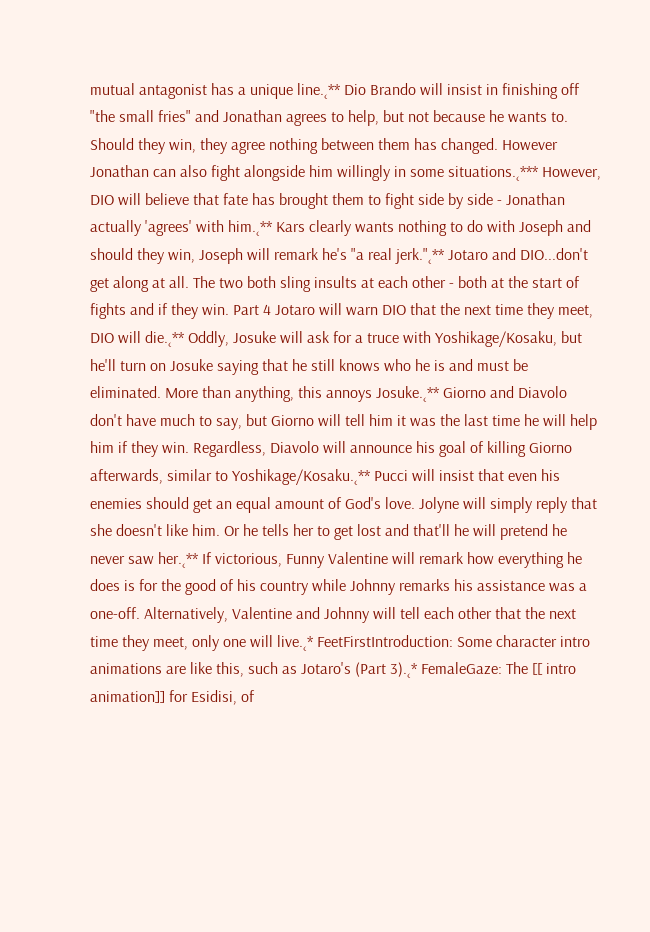mutual antagonist has a unique line.˛** Dio Brando will insist in finishing off "the small fries" and Jonathan agrees to help, but not because he wants to. Should they win, they agree nothing between them has changed. However Jonathan can also fight alongside him willingly in some situations.˛*** However, DIO will believe that fate has brought them to fight side by side - Jonathan actually 'agrees' with him.˛** Kars clearly wants nothing to do with Joseph and should they win, Joseph will remark he's "a real jerk."˛** Jotaro and DIO...don't get along at all. The two both sling insults at each other - both at the start of fights and if they win. Part 4 Jotaro will warn DIO that the next time they meet, DIO will die.˛** Oddly, Josuke will ask for a truce with Yoshikage/Kosaku, but he'll turn on Josuke saying that he still knows who he is and must be eliminated. More than anything, this annoys Josuke.˛** Giorno and Diavolo don't have much to say, but Giorno will tell him it was the last time he will help him if they win. Regardless, Diavolo will announce his goal of killing Giorno afterwards, similar to Yoshikage/Kosaku.˛** Pucci will insist that even his enemies should get an equal amount of God's love. Jolyne will simply reply that she doesn't like him. Or he tells her to get lost and that'll he will pretend he never saw her.˛** If victorious, Funny Valentine will remark how everything he does is for the good of his country while Johnny remarks his assistance was a one-off. Alternatively, Valentine and Johnny will tell each other that the next time they meet, only one will live.˛* FeetFirstIntroduction: Some character intro animations are like this, such as Jotaro's (Part 3).˛* FemaleGaze: The [[ intro animation]] for Esidisi, of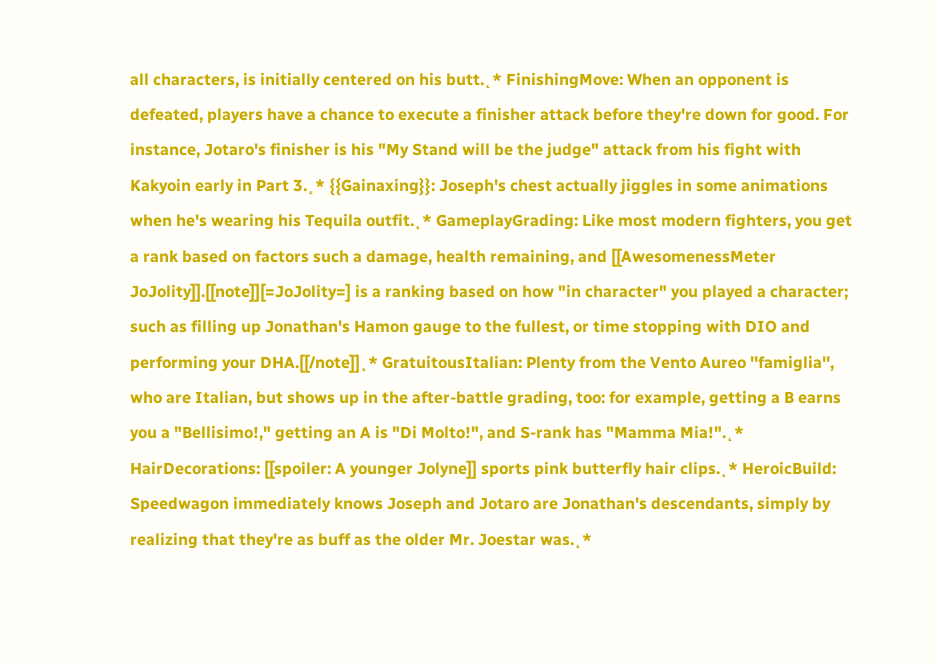all characters, is initially centered on his butt.˛* FinishingMove: When an opponent is defeated, players have a chance to execute a finisher attack before they're down for good. For instance, Jotaro's finisher is his "My Stand will be the judge" attack from his fight with Kakyoin early in Part 3.˛* {{Gainaxing}}: Joseph's chest actually jiggles in some animations when he's wearing his Tequila outfit.˛* GameplayGrading: Like most modern fighters, you get a rank based on factors such a damage, health remaining, and [[AwesomenessMeter JoJolity]].[[note]][=JoJolity=] is a ranking based on how "in character" you played a character; such as filling up Jonathan's Hamon gauge to the fullest, or time stopping with DIO and performing your DHA.[[/note]]˛* GratuitousItalian: Plenty from the Vento Aureo ''famiglia'', who are Italian, but shows up in the after-battle grading, too: for example, getting a B earns you a "Bellisimo!," getting an A is "Di Molto!", and S-rank has "Mamma Mia!".˛* HairDecorations: [[spoiler: A younger Jolyne]] sports pink butterfly hair clips.˛* HeroicBuild: Speedwagon immediately knows Joseph and Jotaro are Jonathan's descendants, simply by realizing that they're as buff as the older Mr. Joestar was.˛*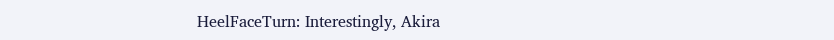HeelFaceTurn: Interestingly, Akira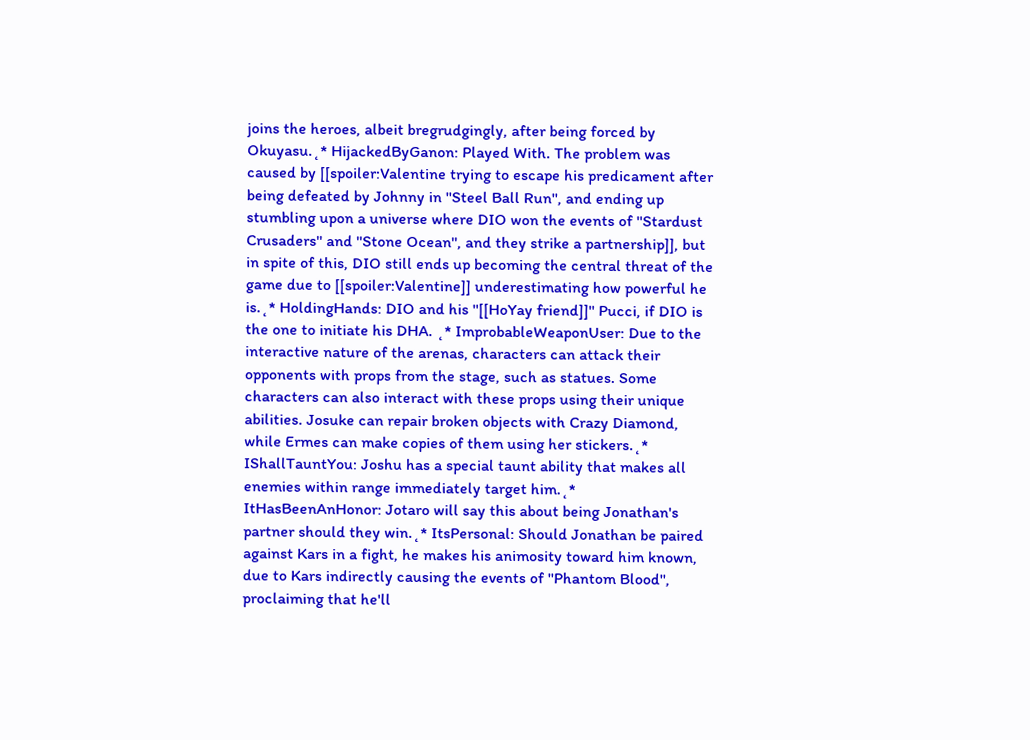joins the heroes, albeit bregrudgingly, after being forced by Okuyasu.˛* HijackedByGanon: Played With. The problem was caused by [[spoiler:Valentine trying to escape his predicament after being defeated by Johnny in ''Steel Ball Run'', and ending up stumbling upon a universe where DIO won the events of ''Stardust Crusaders'' and ''Stone Ocean'', and they strike a partnership]], but in spite of this, DIO still ends up becoming the central threat of the game due to [[spoiler:Valentine]] underestimating how powerful he is.˛* HoldingHands: DIO and his ''[[HoYay friend]]'' Pucci, if DIO is the one to initiate his DHA. ˛* ImprobableWeaponUser: Due to the interactive nature of the arenas, characters can attack their opponents with props from the stage, such as statues. Some characters can also interact with these props using their unique abilities. Josuke can repair broken objects with Crazy Diamond, while Ermes can make copies of them using her stickers.˛* IShallTauntYou: Joshu has a special taunt ability that makes all enemies within range immediately target him.˛* ItHasBeenAnHonor: Jotaro will say this about being Jonathan's partner should they win.˛* ItsPersonal: Should Jonathan be paired against Kars in a fight, he makes his animosity toward him known, due to Kars indirectly causing the events of ''Phantom Blood'', proclaiming that he'll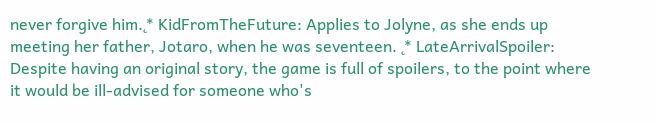never forgive him.˛* KidFromTheFuture: Applies to Jolyne, as she ends up meeting her father, Jotaro, when he was seventeen. ˛* LateArrivalSpoiler: Despite having an original story, the game is full of spoilers, to the point where it would be ill-advised for someone who's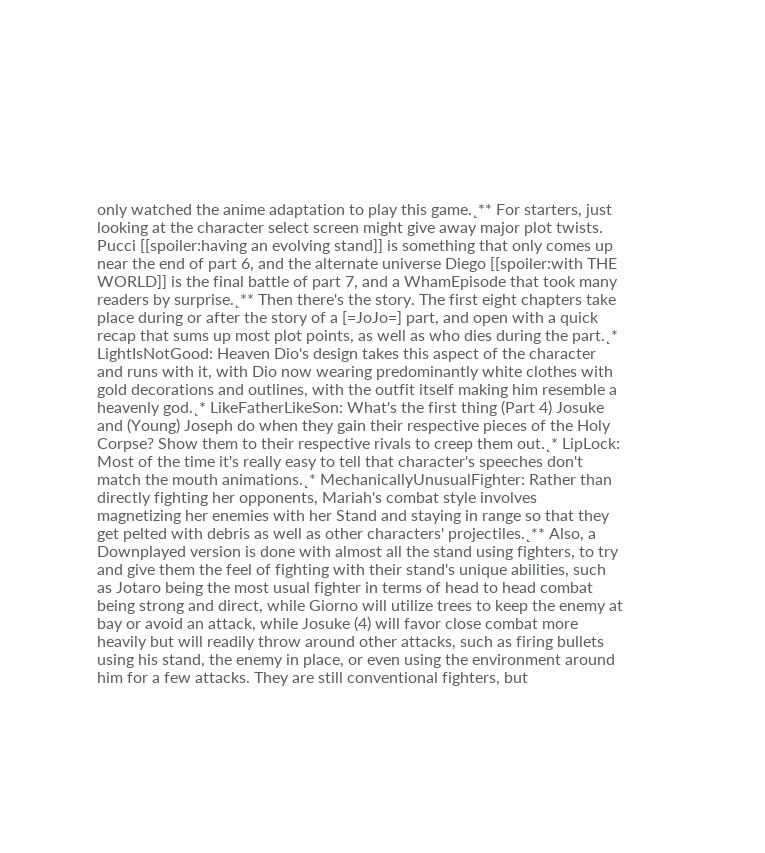only watched the anime adaptation to play this game.˛** For starters, just looking at the character select screen might give away major plot twists. Pucci [[spoiler:having an evolving stand]] is something that only comes up near the end of part 6, and the alternate universe Diego [[spoiler:with THE WORLD]] is the final battle of part 7, and a WhamEpisode that took many readers by surprise.˛** Then there's the story. The first eight chapters take place during or after the story of a [=JoJo=] part, and open with a quick recap that sums up most plot points, as well as who dies during the part.˛* LightIsNotGood: Heaven Dio's design takes this aspect of the character and runs with it, with Dio now wearing predominantly white clothes with gold decorations and outlines, with the outfit itself making him resemble a heavenly god.˛* LikeFatherLikeSon: What's the first thing (Part 4) Josuke and (Young) Joseph do when they gain their respective pieces of the Holy Corpse? Show them to their respective rivals to creep them out.˛* LipLock: Most of the time it's really easy to tell that character's speeches don't match the mouth animations.˛* MechanicallyUnusualFighter: Rather than directly fighting her opponents, Mariah's combat style involves magnetizing her enemies with her Stand and staying in range so that they get pelted with debris as well as other characters' projectiles.˛** Also, a Downplayed version is done with almost all the stand using fighters, to try and give them the feel of fighting with their stand's unique abilities, such as Jotaro being the most usual fighter in terms of head to head combat being strong and direct, while Giorno will utilize trees to keep the enemy at bay or avoid an attack, while Josuke (4) will favor close combat more heavily but will readily throw around other attacks, such as firing bullets using his stand, the enemy in place, or even using the environment around him for a few attacks. They are still conventional fighters, but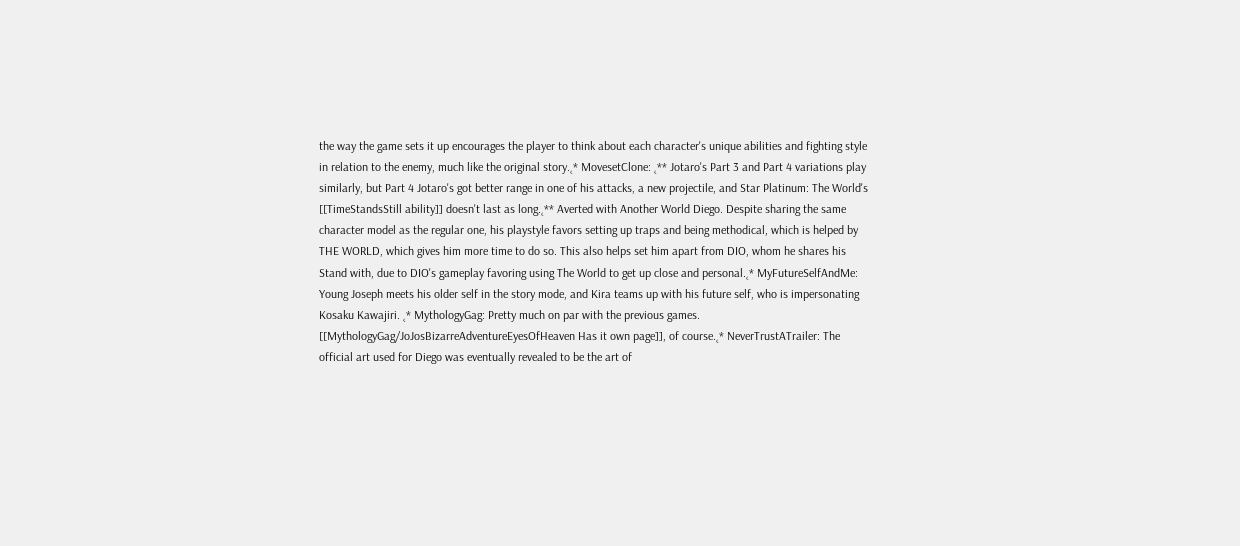the way the game sets it up encourages the player to think about each character's unique abilities and fighting style in relation to the enemy, much like the original story.˛* MovesetClone: ˛** Jotaro's Part 3 and Part 4 variations play similarly, but Part 4 Jotaro's got better range in one of his attacks, a new projectile, and Star Platinum: The World's [[TimeStandsStill ability]] doesn't last as long.˛** Averted with Another World Diego. Despite sharing the same character model as the regular one, his playstyle favors setting up traps and being methodical, which is helped by THE WORLD, which gives him more time to do so. This also helps set him apart from DIO, whom he shares his Stand with, due to DIO's gameplay favoring using The World to get up close and personal.˛* MyFutureSelfAndMe: Young Joseph meets his older self in the story mode, and Kira teams up with his future self, who is impersonating Kosaku Kawajiri. ˛* MythologyGag: Pretty much on par with the previous games. [[MythologyGag/JoJosBizarreAdventureEyesOfHeaven Has it own page]], of course.˛* NeverTrustATrailer: The official art used for Diego was eventually revealed to be the art of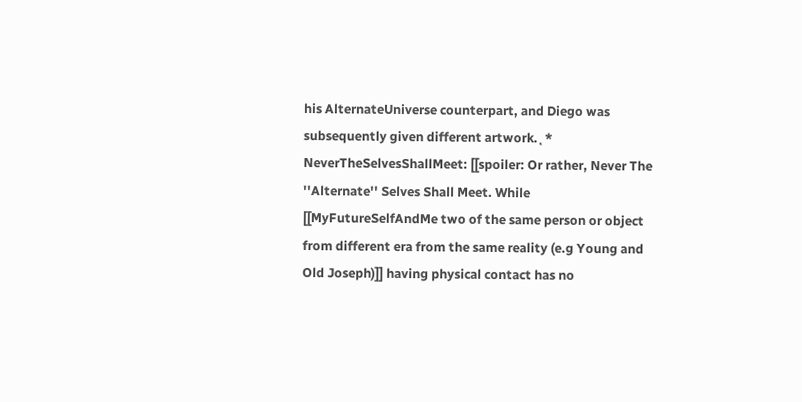his AlternateUniverse counterpart, and Diego was subsequently given different artwork.˛* NeverTheSelvesShallMeet: [[spoiler: Or rather, Never The ''Alternate'' Selves Shall Meet. While [[MyFutureSelfAndMe two of the same person or object from different era from the same reality (e.g Young and Old Joseph)]] having physical contact has no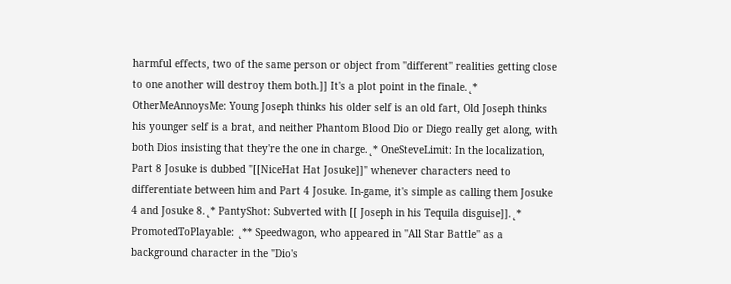harmful effects, two of the same person or object from ''different'' realities getting close to one another will destroy them both.]] It's a plot point in the finale.˛* OtherMeAnnoysMe: Young Joseph thinks his older self is an old fart, Old Joseph thinks his younger self is a brat, and neither Phantom Blood Dio or Diego really get along, with both Dios insisting that they're the one in charge.˛* OneSteveLimit: In the localization, Part 8 Josuke is dubbed "[[NiceHat Hat Josuke]]" whenever characters need to differentiate between him and Part 4 Josuke. In-game, it's simple as calling them Josuke 4 and Josuke 8.˛* PantyShot: Subverted with [[ Joseph in his Tequila disguise]].˛* PromotedToPlayable: ˛** Speedwagon, who appeared in ''All Star Battle'' as a background character in the "Dio's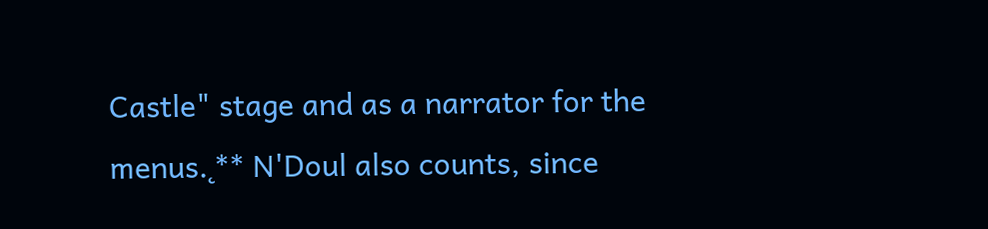Castle" stage and as a narrator for the menus.˛** N'Doul also counts, since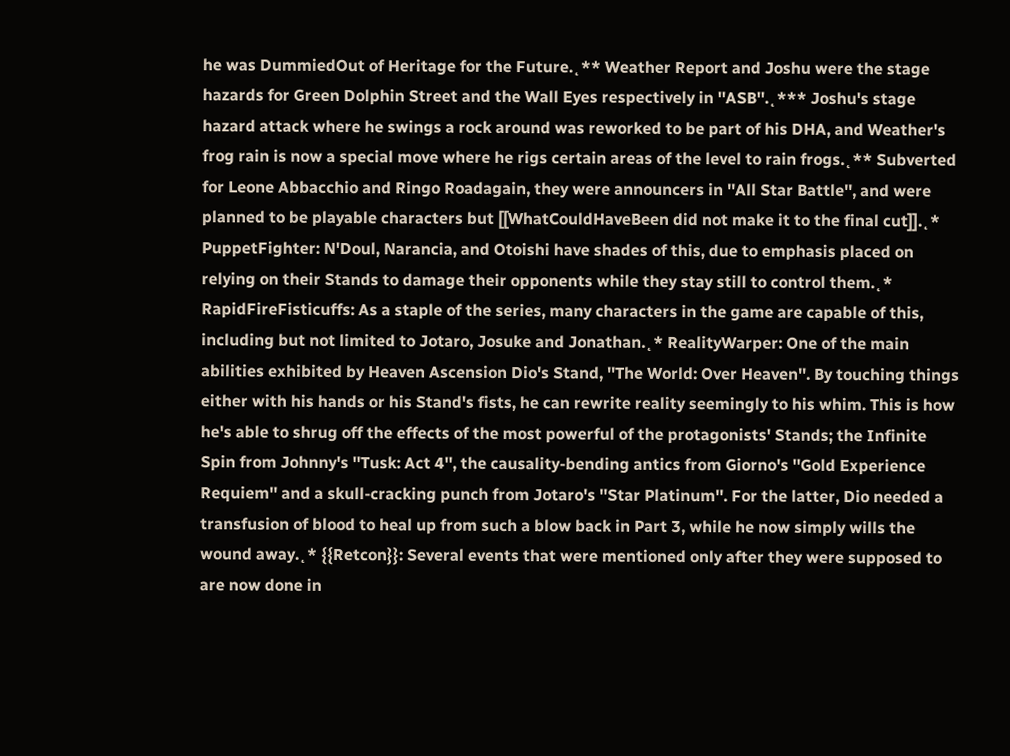he was DummiedOut of Heritage for the Future.˛** Weather Report and Joshu were the stage hazards for Green Dolphin Street and the Wall Eyes respectively in ''ASB''.˛*** Joshu's stage hazard attack where he swings a rock around was reworked to be part of his DHA, and Weather's frog rain is now a special move where he rigs certain areas of the level to rain frogs.˛** Subverted for Leone Abbacchio and Ringo Roadagain, they were announcers in ''All Star Battle'', and were planned to be playable characters but [[WhatCouldHaveBeen did not make it to the final cut]].˛* PuppetFighter: N'Doul, Narancia, and Otoishi have shades of this, due to emphasis placed on relying on their Stands to damage their opponents while they stay still to control them.˛* RapidFireFisticuffs: As a staple of the series, many characters in the game are capable of this, including but not limited to Jotaro, Josuke and Jonathan.˛* RealityWarper: One of the main abilities exhibited by Heaven Ascension Dio's Stand, ''The World: Over Heaven''. By touching things either with his hands or his Stand's fists, he can rewrite reality seemingly to his whim. This is how he's able to shrug off the effects of the most powerful of the protagonists' Stands; the Infinite Spin from Johnny's ''Tusk: Act 4'', the causality-bending antics from Giorno's ''Gold Experience Requiem'' and a skull-cracking punch from Jotaro's ''Star Platinum''. For the latter, Dio needed a transfusion of blood to heal up from such a blow back in Part 3, while he now simply wills the wound away.˛* {{Retcon}}: Several events that were mentioned only after they were supposed to are now done in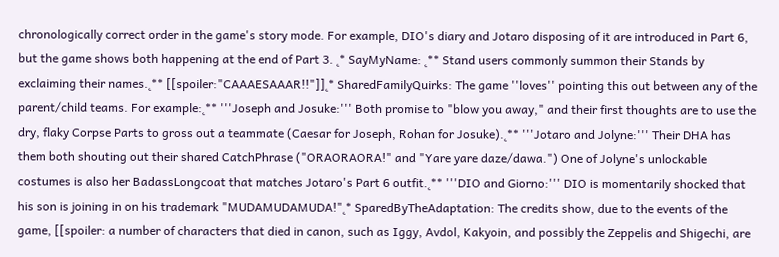chronologically correct order in the game's story mode. For example, DIO's diary and Jotaro disposing of it are introduced in Part 6, but the game shows both happening at the end of Part 3. ˛* SayMyName: ˛** Stand users commonly summon their Stands by exclaiming their names.˛** [[spoiler:"CAAAESAAAR!!"]]˛* SharedFamilyQuirks: The game ''loves'' pointing this out between any of the parent/child teams. For example:˛** '''Joseph and Josuke:''' Both promise to "blow you away," and their first thoughts are to use the dry, flaky Corpse Parts to gross out a teammate (Caesar for Joseph, Rohan for Josuke).˛** '''Jotaro and Jolyne:''' Their DHA has them both shouting out their shared CatchPhrase ("ORAORAORA!" and "Yare yare daze/dawa.") One of Jolyne's unlockable costumes is also her BadassLongcoat that matches Jotaro's Part 6 outfit.˛** '''DIO and Giorno:''' DIO is momentarily shocked that his son is joining in on his trademark "MUDAMUDAMUDA!"˛* SparedByTheAdaptation: The credits show, due to the events of the game, [[spoiler: a number of characters that died in canon, such as Iggy, Avdol, Kakyoin, and possibly the Zeppelis and Shigechi, are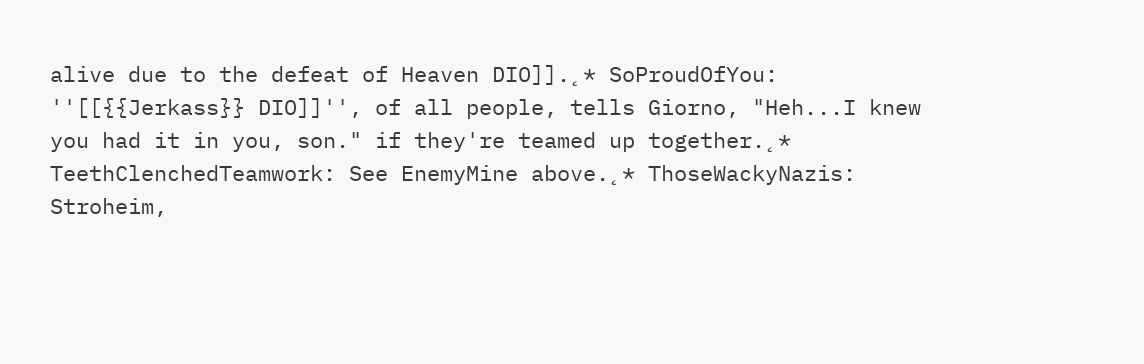alive due to the defeat of Heaven DIO]].˛* SoProudOfYou: ''[[{{Jerkass}} DIO]]'', of all people, tells Giorno, "Heh...I knew you had it in you, son." if they're teamed up together.˛* TeethClenchedTeamwork: See EnemyMine above.˛* ThoseWackyNazis: Stroheim,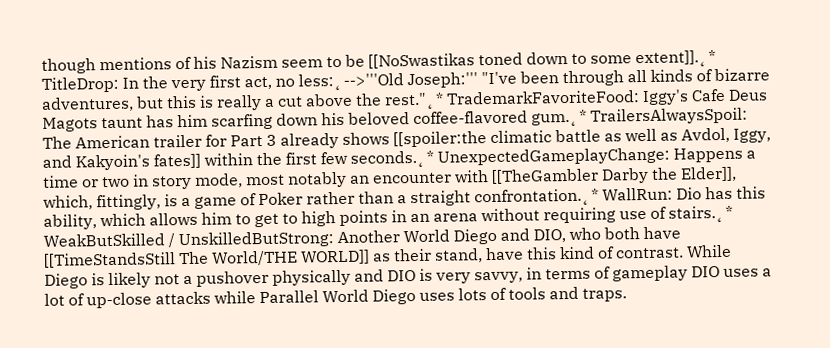though mentions of his Nazism seem to be [[NoSwastikas toned down to some extent]].˛* TitleDrop: In the very first act, no less:˛-->'''Old Joseph:''' "I've been through all kinds of bizarre adventures, but this is really a cut above the rest."˛* TrademarkFavoriteFood: Iggy's Cafe Deus Magots taunt has him scarfing down his beloved coffee-flavored gum.˛* TrailersAlwaysSpoil: The American trailer for Part 3 already shows [[spoiler:the climatic battle as well as Avdol, Iggy, and Kakyoin's fates]] within the first few seconds.˛* UnexpectedGameplayChange: Happens a time or two in story mode, most notably an encounter with [[TheGambler Darby the Elder]], which, fittingly, is a game of Poker rather than a straight confrontation.˛* WallRun: Dio has this ability, which allows him to get to high points in an arena without requiring use of stairs.˛* WeakButSkilled / UnskilledButStrong: Another World Diego and DIO, who both have [[TimeStandsStill The World/THE WORLD]] as their stand, have this kind of contrast. While Diego is likely not a pushover physically and DIO is very savvy, in terms of gameplay DIO uses a lot of up-close attacks while Parallel World Diego uses lots of tools and traps.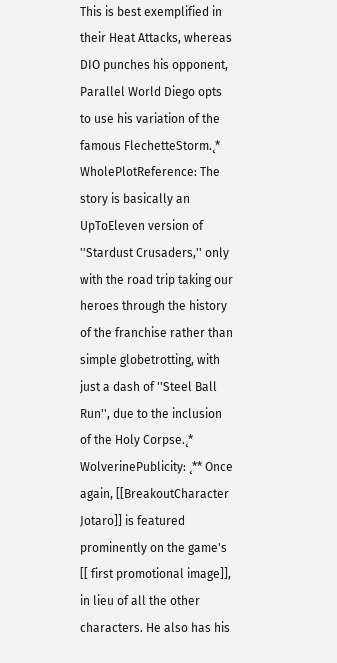This is best exemplified in their Heat Attacks, whereas DIO punches his opponent, Parallel World Diego opts to use his variation of the famous FlechetteStorm.˛* WholePlotReference: The story is basically an UpToEleven version of ''Stardust Crusaders,'' only with the road trip taking our heroes through the history of the franchise rather than simple globetrotting, with just a dash of ''Steel Ball Run'', due to the inclusion of the Holy Corpse.˛* WolverinePublicity: ˛** Once again, [[BreakoutCharacter Jotaro]] is featured prominently on the game's [[ first promotional image]], in lieu of all the other characters. He also has his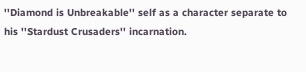''Diamond is Unbreakable'' self as a character separate to his ''Stardust Crusaders'' incarnation.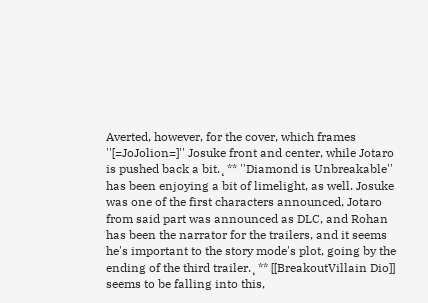Averted, however, for the cover, which frames ''[=JoJolion=]'' Josuke front and center, while Jotaro is pushed back a bit.˛** ''Diamond is Unbreakable'' has been enjoying a bit of limelight, as well. Josuke was one of the first characters announced, Jotaro from said part was announced as DLC, and Rohan has been the narrator for the trailers, and it seems he's important to the story mode's plot, going by the ending of the third trailer.˛** [[BreakoutVillain Dio]] seems to be falling into this,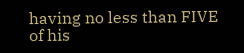having no less than FIVE of his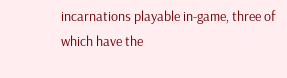incarnations playable in-game, three of which have the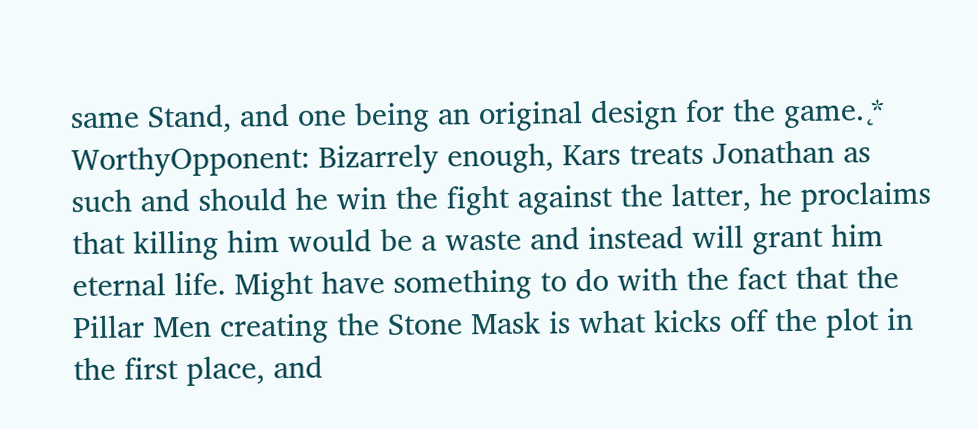same Stand, and one being an original design for the game.˛* WorthyOpponent: Bizarrely enough, Kars treats Jonathan as such and should he win the fight against the latter, he proclaims that killing him would be a waste and instead will grant him eternal life. Might have something to do with the fact that the Pillar Men creating the Stone Mask is what kicks off the plot in the first place, and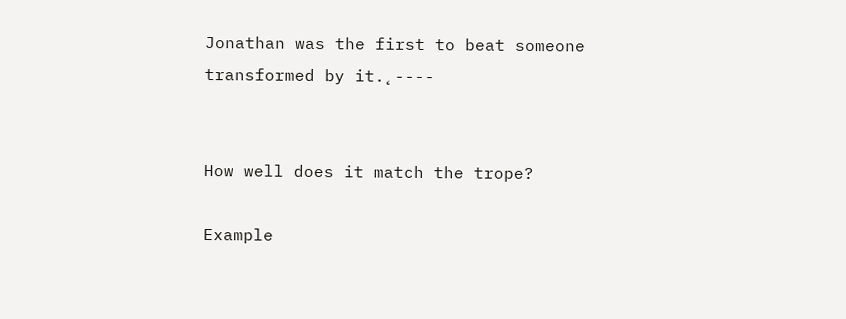Jonathan was the first to beat someone transformed by it.˛----


How well does it match the trope?

Example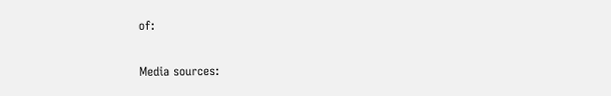of:


Media sources: